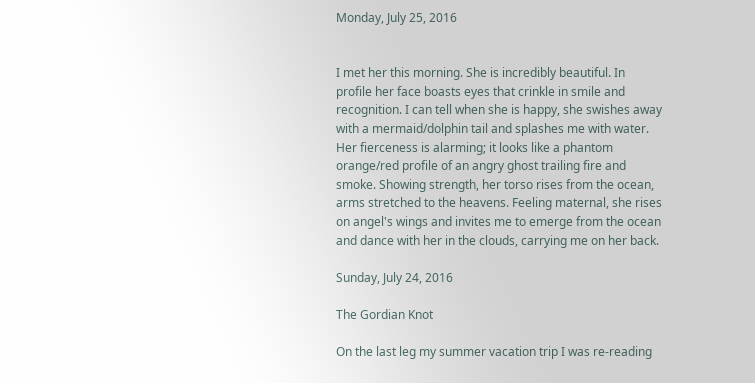Monday, July 25, 2016


I met her this morning. She is incredibly beautiful. In profile her face boasts eyes that crinkle in smile and recognition. I can tell when she is happy, she swishes away with a mermaid/dolphin tail and splashes me with water. Her fierceness is alarming; it looks like a phantom orange/red profile of an angry ghost trailing fire and smoke. Showing strength, her torso rises from the ocean, arms stretched to the heavens. Feeling maternal, she rises on angel's wings and invites me to emerge from the ocean and dance with her in the clouds, carrying me on her back.

Sunday, July 24, 2016

The Gordian Knot

On the last leg my summer vacation trip I was re-reading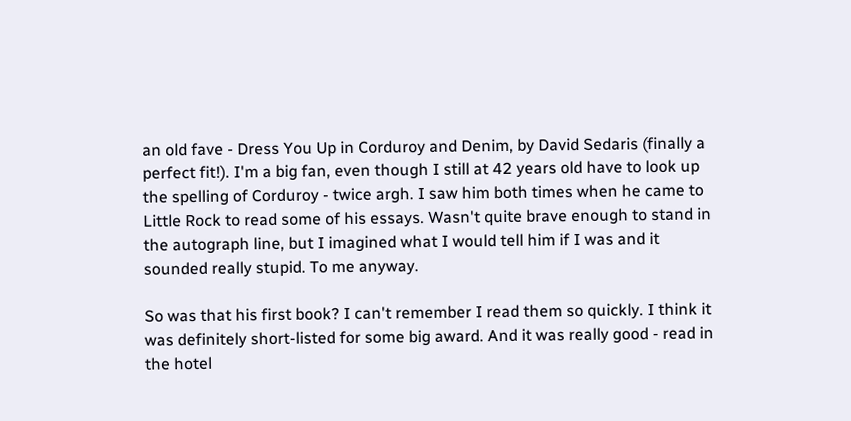an old fave - Dress You Up in Corduroy and Denim, by David Sedaris (finally a perfect fit!). I'm a big fan, even though I still at 42 years old have to look up the spelling of Corduroy - twice argh. I saw him both times when he came to Little Rock to read some of his essays. Wasn't quite brave enough to stand in the autograph line, but I imagined what I would tell him if I was and it sounded really stupid. To me anyway.

So was that his first book? I can't remember I read them so quickly. I think it was definitely short-listed for some big award. And it was really good - read in the hotel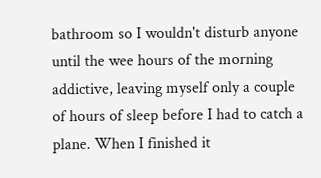bathroom so I wouldn't disturb anyone until the wee hours of the morning addictive, leaving myself only a couple of hours of sleep before I had to catch a plane. When I finished it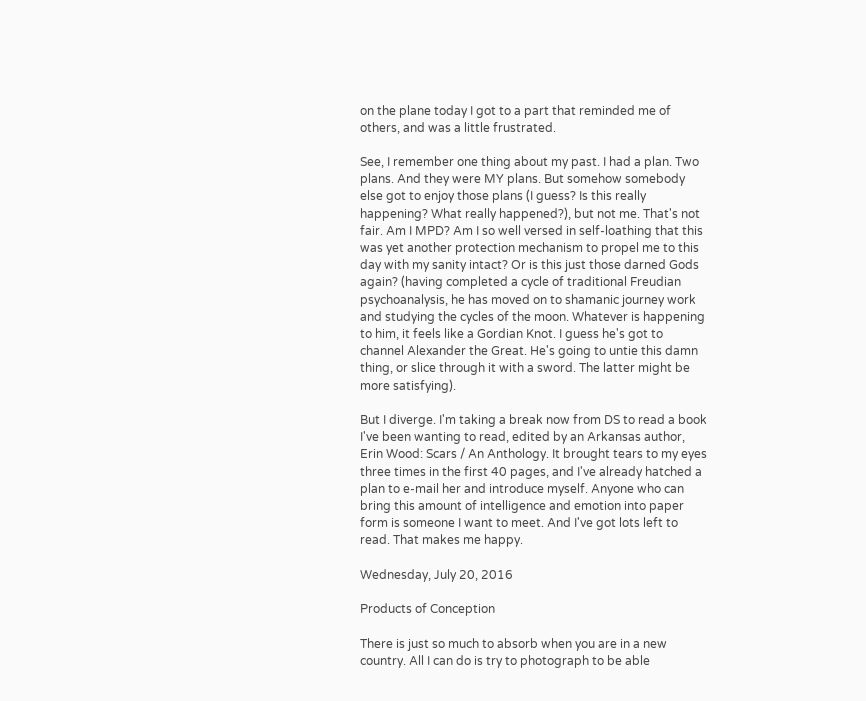on the plane today I got to a part that reminded me of others, and was a little frustrated.

See, I remember one thing about my past. I had a plan. Two plans. And they were MY plans. But somehow somebody else got to enjoy those plans (I guess? Is this really happening? What really happened?), but not me. That's not fair. Am I MPD? Am I so well versed in self-loathing that this was yet another protection mechanism to propel me to this day with my sanity intact? Or is this just those darned Gods again? (having completed a cycle of traditional Freudian psychoanalysis, he has moved on to shamanic journey work and studying the cycles of the moon. Whatever is happening to him, it feels like a Gordian Knot. I guess he's got to channel Alexander the Great. He's going to untie this damn thing, or slice through it with a sword. The latter might be more satisfying).

But I diverge. I'm taking a break now from DS to read a book I've been wanting to read, edited by an Arkansas author, Erin Wood: Scars / An Anthology. It brought tears to my eyes three times in the first 40 pages, and I've already hatched a plan to e-mail her and introduce myself. Anyone who can bring this amount of intelligence and emotion into paper form is someone I want to meet. And I've got lots left to read. That makes me happy.

Wednesday, July 20, 2016

Products of Conception

There is just so much to absorb when you are in a new country. All I can do is try to photograph to be able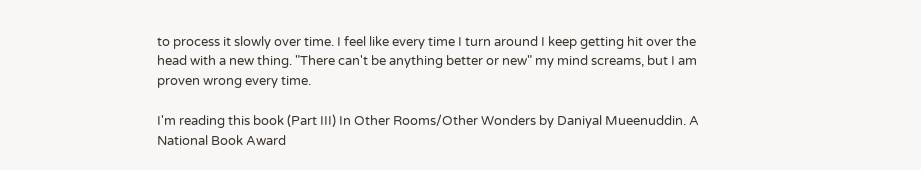to process it slowly over time. I feel like every time I turn around I keep getting hit over the head with a new thing. "There can't be anything better or new" my mind screams, but I am proven wrong every time.

I'm reading this book (Part III) In Other Rooms/Other Wonders by Daniyal Mueenuddin. A National Book Award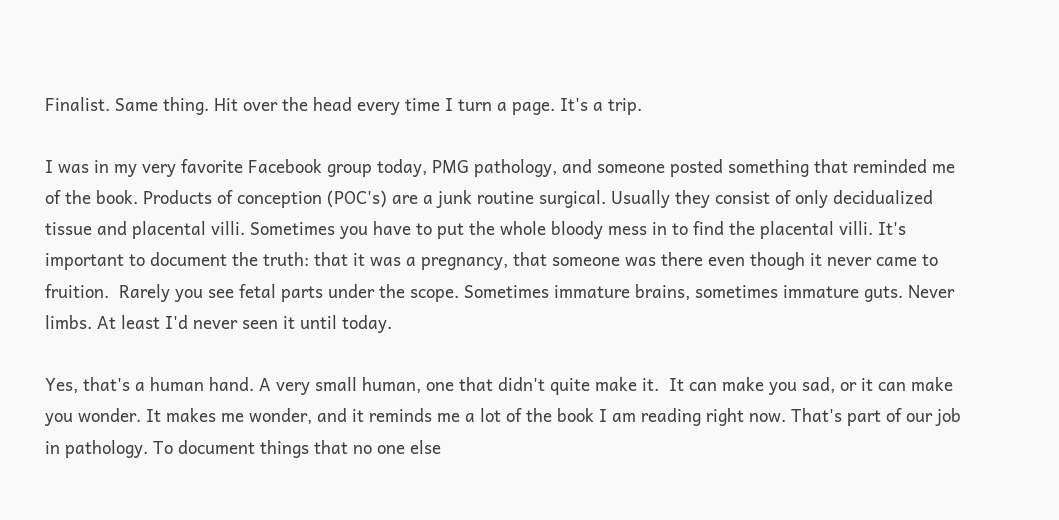Finalist. Same thing. Hit over the head every time I turn a page. It's a trip.

I was in my very favorite Facebook group today, PMG pathology, and someone posted something that reminded me of the book. Products of conception (POC's) are a junk routine surgical. Usually they consist of only decidualized tissue and placental villi. Sometimes you have to put the whole bloody mess in to find the placental villi. It's important to document the truth: that it was a pregnancy, that someone was there even though it never came to fruition.  Rarely you see fetal parts under the scope. Sometimes immature brains, sometimes immature guts. Never limbs. At least I'd never seen it until today.

Yes, that's a human hand. A very small human, one that didn't quite make it.  It can make you sad, or it can make you wonder. It makes me wonder, and it reminds me a lot of the book I am reading right now. That's part of our job in pathology. To document things that no one else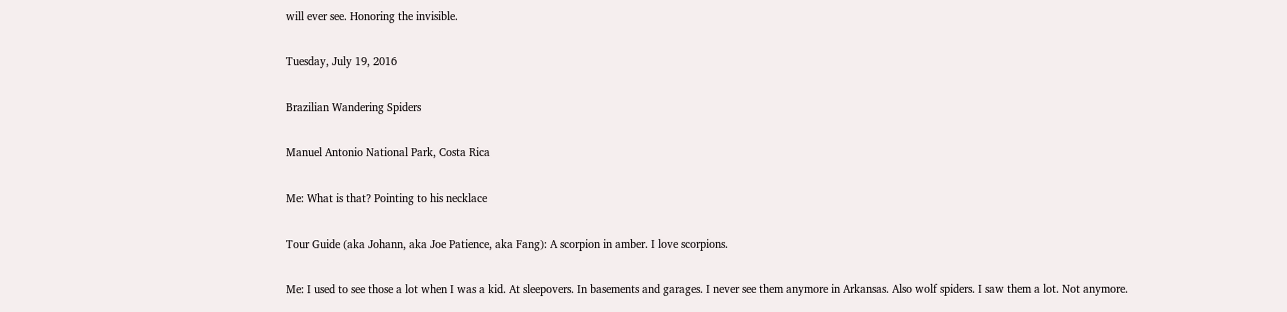will ever see. Honoring the invisible.

Tuesday, July 19, 2016

Brazilian Wandering Spiders

Manuel Antonio National Park, Costa Rica

Me: What is that? Pointing to his necklace

Tour Guide (aka Johann, aka Joe Patience, aka Fang): A scorpion in amber. I love scorpions.

Me: I used to see those a lot when I was a kid. At sleepovers. In basements and garages. I never see them anymore in Arkansas. Also wolf spiders. I saw them a lot. Not anymore.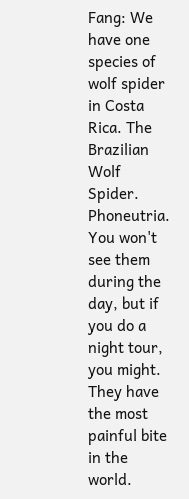Fang: We have one species of wolf spider in Costa Rica. The Brazilian Wolf Spider. Phoneutria. You won't see them during the day, but if you do a night tour, you might. They have the most painful bite in the world.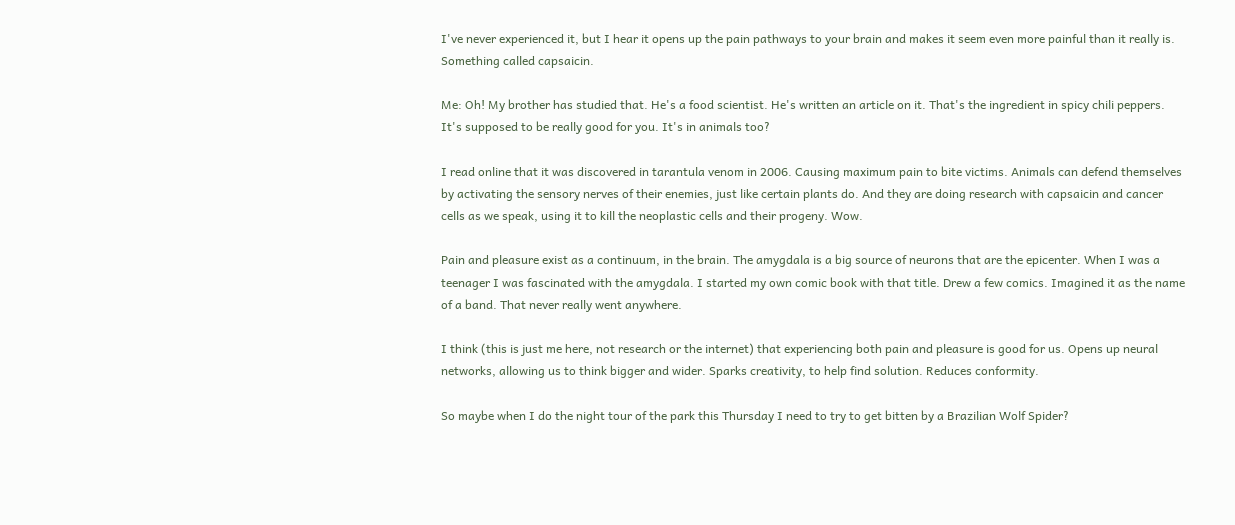I've never experienced it, but I hear it opens up the pain pathways to your brain and makes it seem even more painful than it really is. Something called capsaicin.

Me: Oh! My brother has studied that. He's a food scientist. He's written an article on it. That's the ingredient in spicy chili peppers. It's supposed to be really good for you. It's in animals too?

I read online that it was discovered in tarantula venom in 2006. Causing maximum pain to bite victims. Animals can defend themselves by activating the sensory nerves of their enemies, just like certain plants do. And they are doing research with capsaicin and cancer cells as we speak, using it to kill the neoplastic cells and their progeny. Wow.

Pain and pleasure exist as a continuum, in the brain. The amygdala is a big source of neurons that are the epicenter. When I was a teenager I was fascinated with the amygdala. I started my own comic book with that title. Drew a few comics. Imagined it as the name of a band. That never really went anywhere.

I think (this is just me here, not research or the internet) that experiencing both pain and pleasure is good for us. Opens up neural networks, allowing us to think bigger and wider. Sparks creativity, to help find solution. Reduces conformity.

So maybe when I do the night tour of the park this Thursday I need to try to get bitten by a Brazilian Wolf Spider?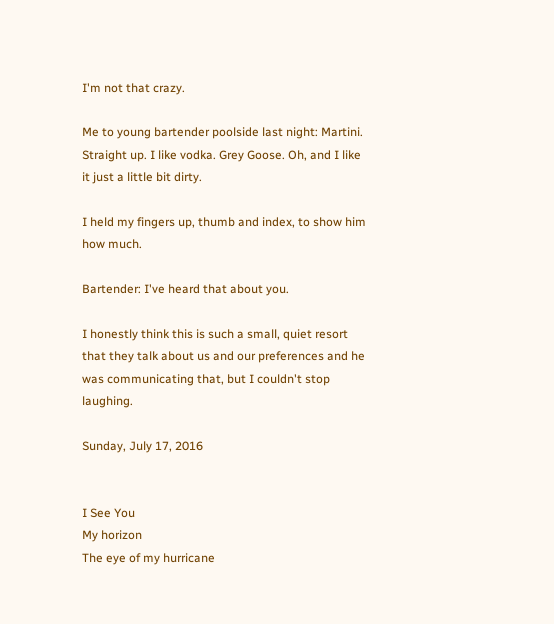I'm not that crazy.

Me to young bartender poolside last night: Martini. Straight up. I like vodka. Grey Goose. Oh, and I like it just a little bit dirty.

I held my fingers up, thumb and index, to show him how much.

Bartender: I've heard that about you.

I honestly think this is such a small, quiet resort that they talk about us and our preferences and he was communicating that, but I couldn't stop laughing.

Sunday, July 17, 2016


I See You
My horizon
The eye of my hurricane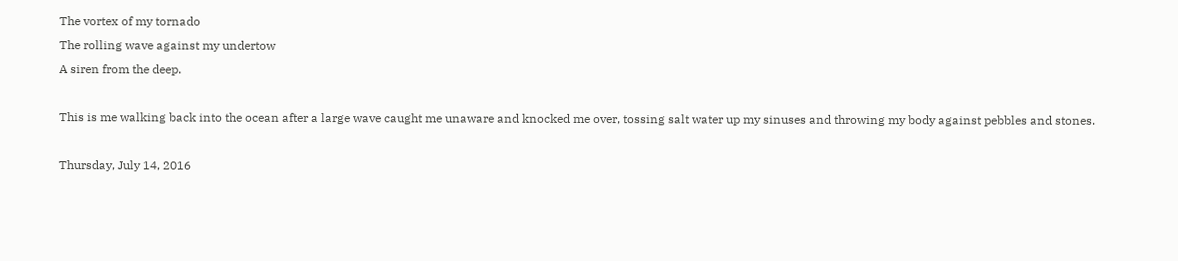The vortex of my tornado
The rolling wave against my undertow
A siren from the deep.

This is me walking back into the ocean after a large wave caught me unaware and knocked me over, tossing salt water up my sinuses and throwing my body against pebbles and stones.

Thursday, July 14, 2016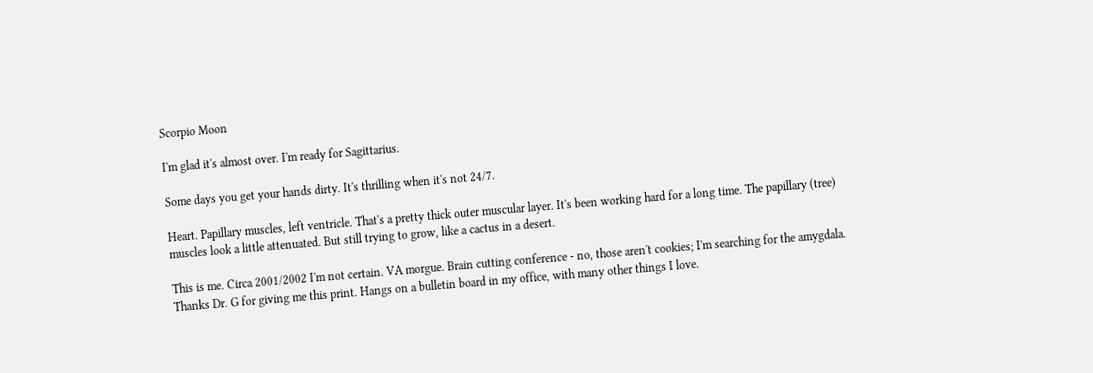Scorpio Moon

I'm glad it's almost over. I'm ready for Sagittarius.

Some days you get your hands dirty. It's thrilling when it's not 24/7.

Heart. Papillary muscles, left ventricle. That's a pretty thick outer muscular layer. It's been working hard for a long time. The papillary (tree) muscles look a little attenuated. But still trying to grow, like a cactus in a desert.

This is me. Circa 2001/2002 I'm not certain. VA morgue. Brain cutting conference - no, those aren't cookies; I'm searching for the amygdala. Thanks Dr. G for giving me this print. Hangs on a bulletin board in my office, with many other things I love.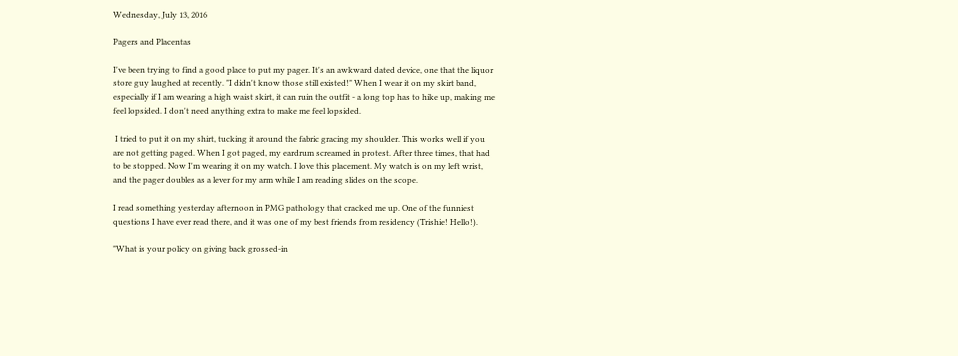Wednesday, July 13, 2016

Pagers and Placentas

I've been trying to find a good place to put my pager. It's an awkward dated device, one that the liquor store guy laughed at recently. "I didn't know those still existed!" When I wear it on my skirt band, especially if I am wearing a high waist skirt, it can ruin the outfit - a long top has to hike up, making me feel lopsided. I don't need anything extra to make me feel lopsided.

 I tried to put it on my shirt, tucking it around the fabric gracing my shoulder. This works well if you are not getting paged. When I got paged, my eardrum screamed in protest. After three times, that had to be stopped. Now I'm wearing it on my watch. I love this placement. My watch is on my left wrist, and the pager doubles as a lever for my arm while I am reading slides on the scope.

I read something yesterday afternoon in PMG pathology that cracked me up. One of the funniest questions I have ever read there, and it was one of my best friends from residency (Trishie! Hello!).

"What is your policy on giving back grossed-in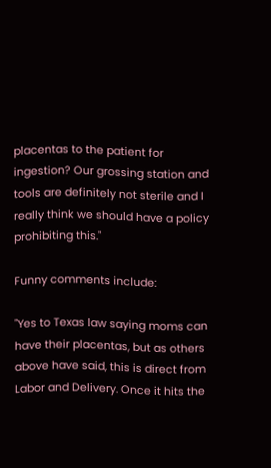placentas to the patient for ingestion? Our grossing station and tools are definitely not sterile and I really think we should have a policy prohibiting this."

Funny comments include:

"Yes to Texas law saying moms can have their placentas, but as others above have said, this is direct from Labor and Delivery. Once it hits the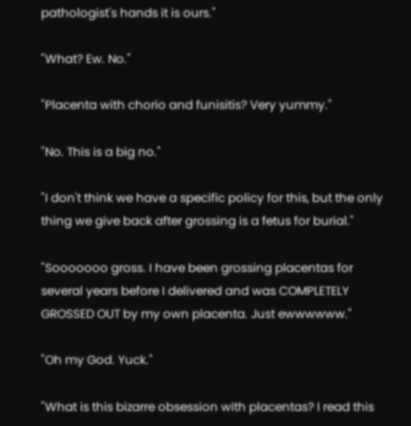pathologist's hands it is ours."

"What? Ew. No."

"Placenta with chorio and funisitis? Very yummy."

"No. This is a big no."

"I don't think we have a specific policy for this, but the only thing we give back after grossing is a fetus for burial."

"Sooooooo gross. I have been grossing placentas for several years before I delivered and was COMPLETELY GROSSED OUT by my own placenta. Just ewwwwww."

"Oh my God. Yuck."

"What is this bizarre obsession with placentas? I read this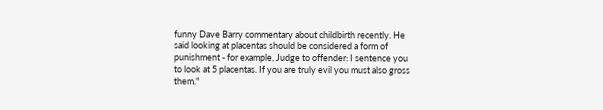funny Dave Barry commentary about childbirth recently. He said looking at placentas should be considered a form of punishment - for example, Judge to offender: I sentence you to look at 5 placentas. If you are truly evil you must also gross them."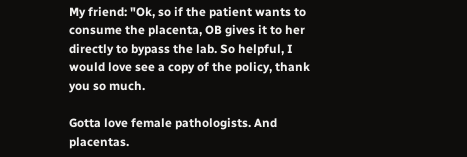My friend: "Ok, so if the patient wants to consume the placenta, OB gives it to her directly to bypass the lab. So helpful, I would love see a copy of the policy, thank you so much.

Gotta love female pathologists. And placentas.